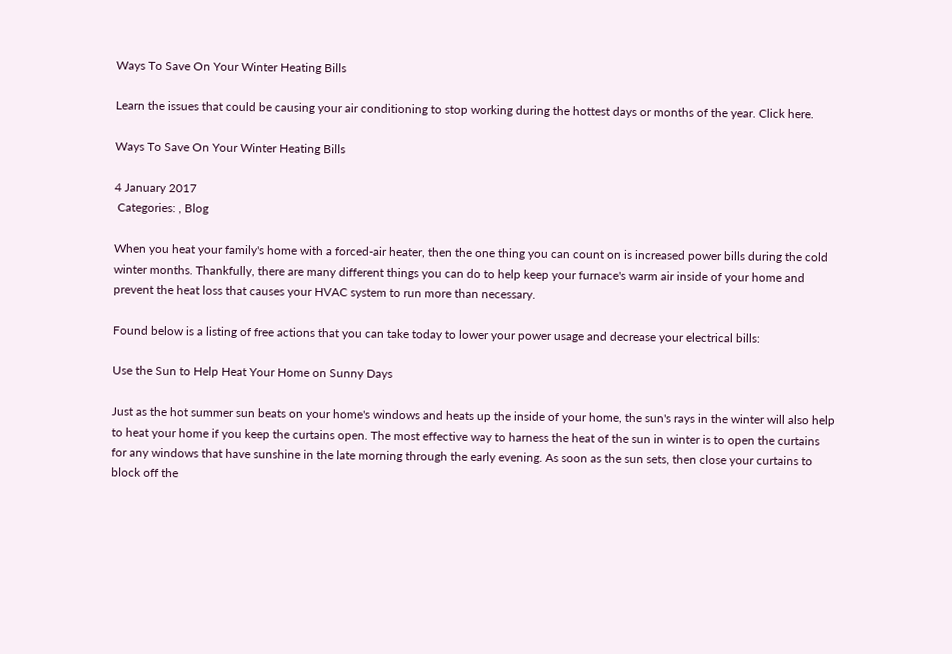Ways To Save On Your Winter Heating Bills

Learn the issues that could be causing your air conditioning to stop working during the hottest days or months of the year. Click here.

Ways To Save On Your Winter Heating Bills

4 January 2017
 Categories: , Blog

When you heat your family's home with a forced-air heater, then the one thing you can count on is increased power bills during the cold winter months. Thankfully, there are many different things you can do to help keep your furnace's warm air inside of your home and prevent the heat loss that causes your HVAC system to run more than necessary.

Found below is a listing of free actions that you can take today to lower your power usage and decrease your electrical bills:

Use the Sun to Help Heat Your Home on Sunny Days

Just as the hot summer sun beats on your home's windows and heats up the inside of your home, the sun's rays in the winter will also help to heat your home if you keep the curtains open. The most effective way to harness the heat of the sun in winter is to open the curtains for any windows that have sunshine in the late morning through the early evening. As soon as the sun sets, then close your curtains to block off the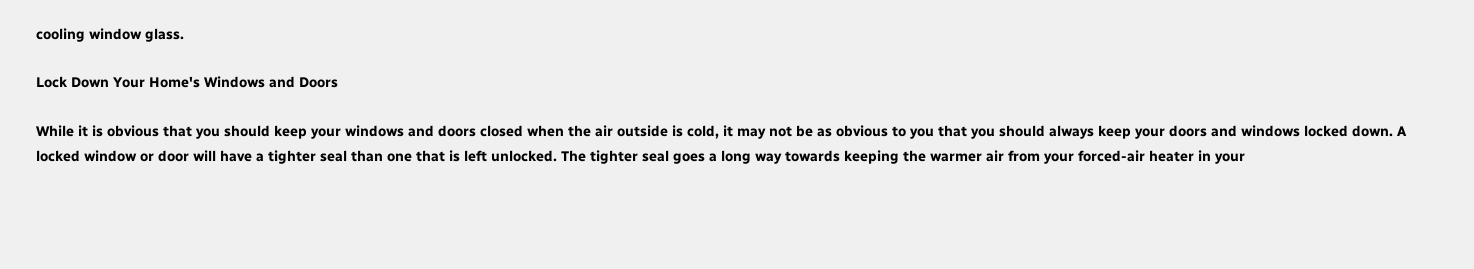cooling window glass.

Lock Down Your Home's Windows and Doors

While it is obvious that you should keep your windows and doors closed when the air outside is cold, it may not be as obvious to you that you should always keep your doors and windows locked down. A locked window or door will have a tighter seal than one that is left unlocked. The tighter seal goes a long way towards keeping the warmer air from your forced-air heater in your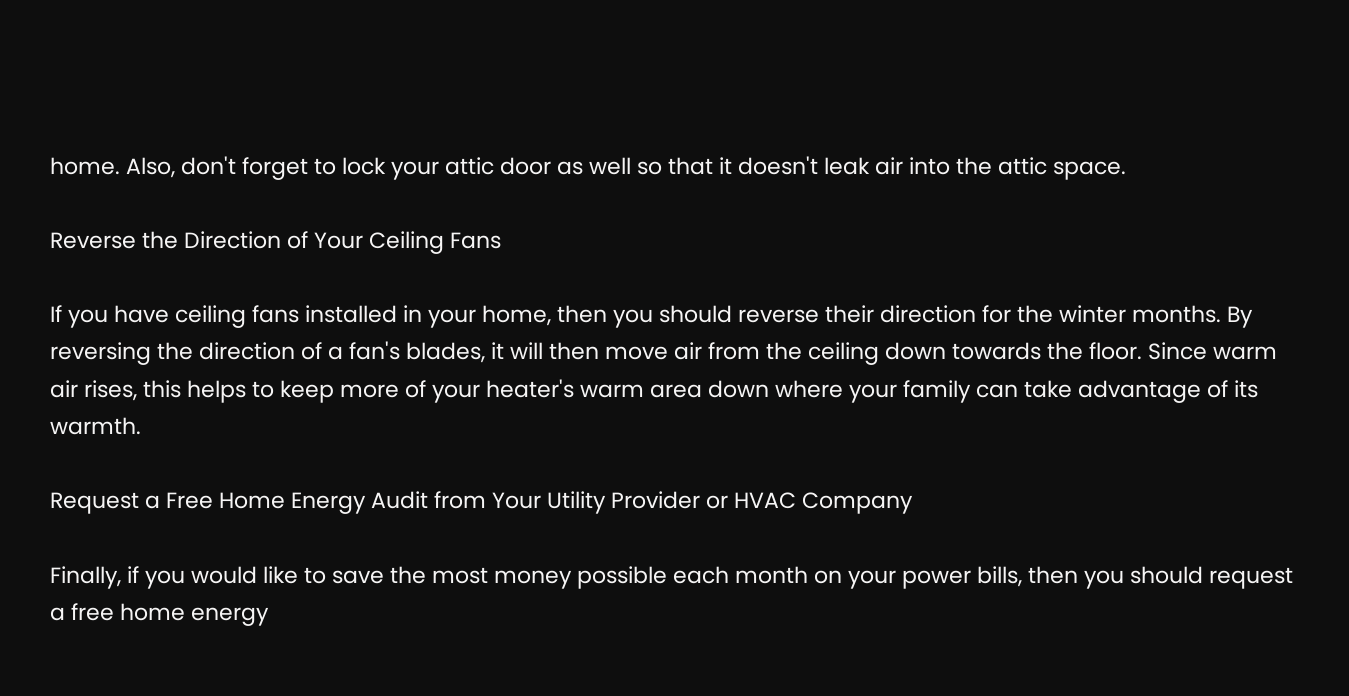home. Also, don't forget to lock your attic door as well so that it doesn't leak air into the attic space.

Reverse the Direction of Your Ceiling Fans

If you have ceiling fans installed in your home, then you should reverse their direction for the winter months. By reversing the direction of a fan's blades, it will then move air from the ceiling down towards the floor. Since warm air rises, this helps to keep more of your heater's warm area down where your family can take advantage of its warmth.

Request a Free Home Energy Audit from Your Utility Provider or HVAC Company

Finally, if you would like to save the most money possible each month on your power bills, then you should request a free home energy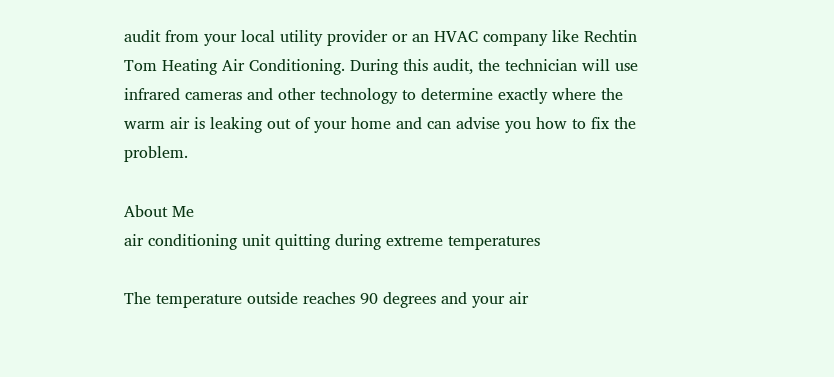audit from your local utility provider or an HVAC company like Rechtin Tom Heating Air Conditioning. During this audit, the technician will use infrared cameras and other technology to determine exactly where the warm air is leaking out of your home and can advise you how to fix the problem.

About Me
air conditioning unit quitting during extreme temperatures

The temperature outside reaches 90 degrees and your air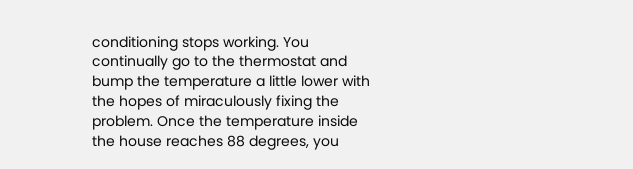conditioning stops working. You continually go to the thermostat and bump the temperature a little lower with the hopes of miraculously fixing the problem. Once the temperature inside the house reaches 88 degrees, you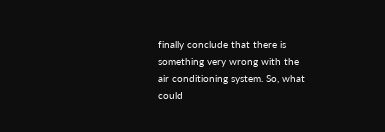finally conclude that there is something very wrong with the air conditioning system. So, what could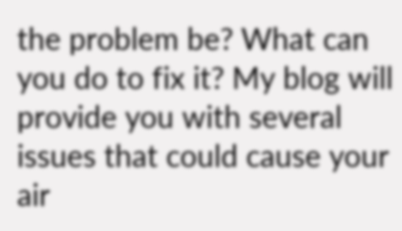the problem be? What can you do to fix it? My blog will provide you with several issues that could cause your air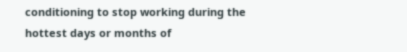conditioning to stop working during the hottest days or months of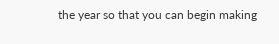the year so that you can begin making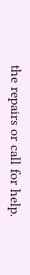the repairs or call for help.